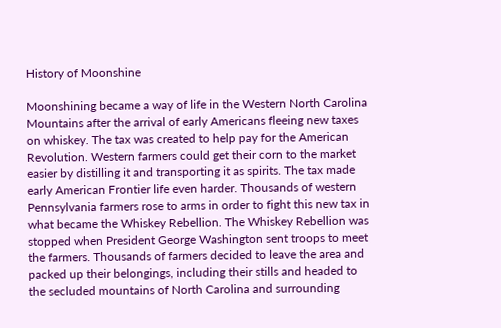History of Moonshine

Moonshining became a way of life in the Western North Carolina Mountains after the arrival of early Americans fleeing new taxes on whiskey. The tax was created to help pay for the American Revolution. Western farmers could get their corn to the market easier by distilling it and transporting it as spirits. The tax made early American Frontier life even harder. Thousands of western Pennsylvania farmers rose to arms in order to fight this new tax in what became the Whiskey Rebellion. The Whiskey Rebellion was stopped when President George Washington sent troops to meet the farmers. Thousands of farmers decided to leave the area and packed up their belongings, including their stills and headed to the secluded mountains of North Carolina and surrounding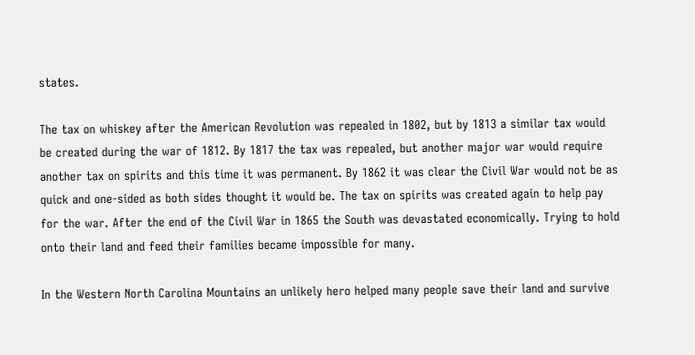states.

The tax on whiskey after the American Revolution was repealed in 1802, but by 1813 a similar tax would be created during the war of 1812. By 1817 the tax was repealed, but another major war would require another tax on spirits and this time it was permanent. By 1862 it was clear the Civil War would not be as quick and one-sided as both sides thought it would be. The tax on spirits was created again to help pay for the war. After the end of the Civil War in 1865 the South was devastated economically. Trying to hold onto their land and feed their families became impossible for many.

In the Western North Carolina Mountains an unlikely hero helped many people save their land and survive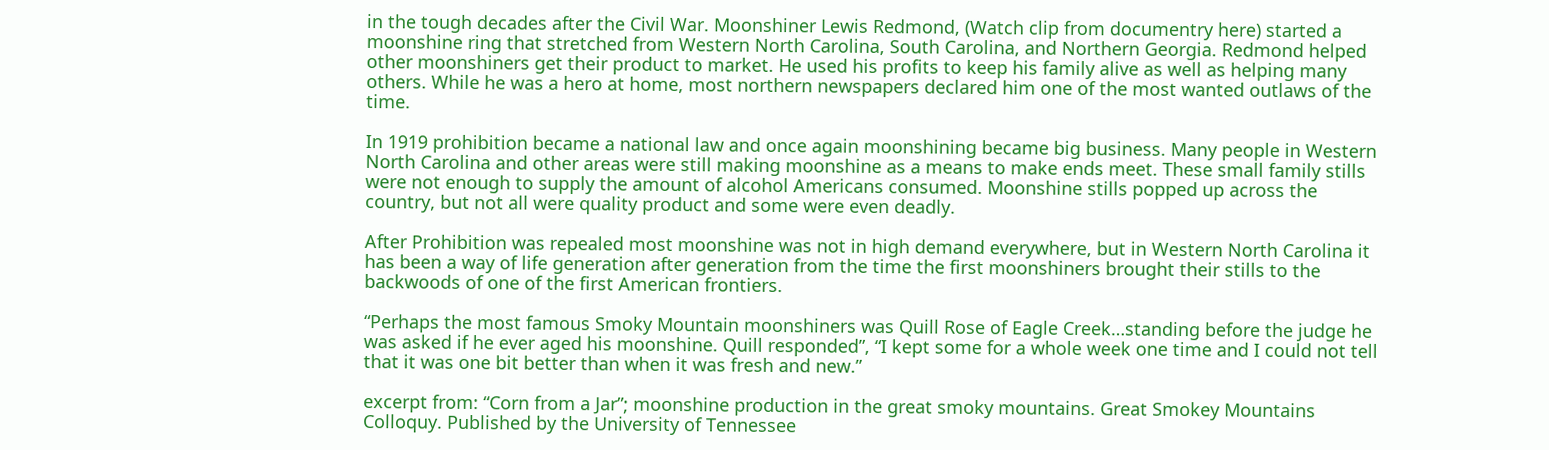in the tough decades after the Civil War. Moonshiner Lewis Redmond, (Watch clip from documentry here) started a moonshine ring that stretched from Western North Carolina, South Carolina, and Northern Georgia. Redmond helped other moonshiners get their product to market. He used his profits to keep his family alive as well as helping many others. While he was a hero at home, most northern newspapers declared him one of the most wanted outlaws of the time.

In 1919 prohibition became a national law and once again moonshining became big business. Many people in Western North Carolina and other areas were still making moonshine as a means to make ends meet. These small family stills were not enough to supply the amount of alcohol Americans consumed. Moonshine stills popped up across the country, but not all were quality product and some were even deadly.

After Prohibition was repealed most moonshine was not in high demand everywhere, but in Western North Carolina it has been a way of life generation after generation from the time the first moonshiners brought their stills to the backwoods of one of the first American frontiers.

“Perhaps the most famous Smoky Mountain moonshiners was Quill Rose of Eagle Creek…standing before the judge he was asked if he ever aged his moonshine. Quill responded”, “I kept some for a whole week one time and I could not tell that it was one bit better than when it was fresh and new.”

excerpt from: “Corn from a Jar”; moonshine production in the great smoky mountains. Great Smokey Mountains Colloquy. Published by the University of Tennessee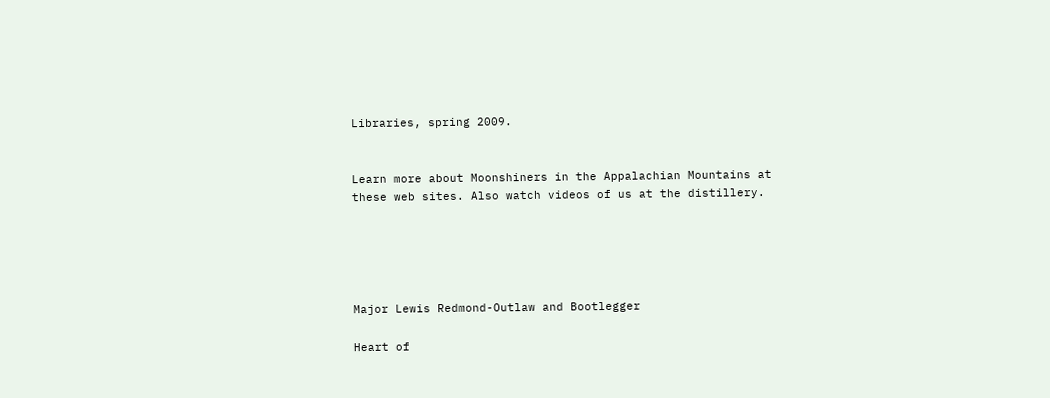Libraries, spring 2009.


Learn more about Moonshiners in the Appalachian Mountains at these web sites. Also watch videos of us at the distillery.





Major Lewis Redmond-Outlaw and Bootlegger

Heart of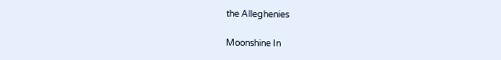the Alleghenies

Moonshine In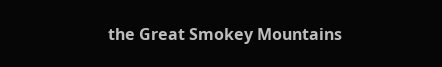the Great Smokey Mountains